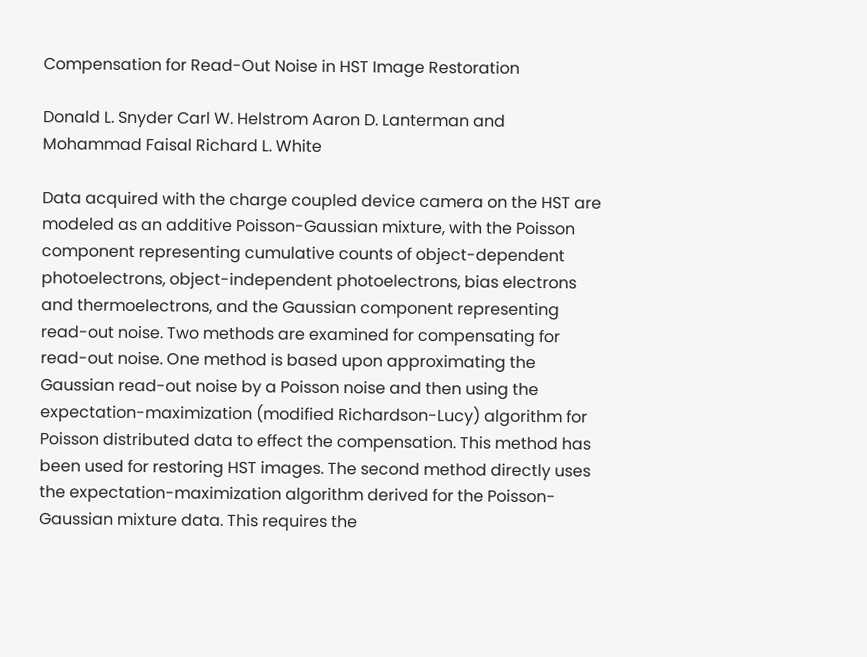Compensation for Read-Out Noise in HST Image Restoration

Donald L. Snyder Carl W. Helstrom Aaron D. Lanterman and Mohammad Faisal Richard L. White

Data acquired with the charge coupled device camera on the HST are modeled as an additive Poisson-Gaussian mixture, with the Poisson component representing cumulative counts of object-dependent photoelectrons, object-independent photoelectrons, bias electrons and thermoelectrons, and the Gaussian component representing read-out noise. Two methods are examined for compensating for read-out noise. One method is based upon approximating the Gaussian read-out noise by a Poisson noise and then using the expectation-maximization (modified Richardson-Lucy) algorithm for Poisson distributed data to effect the compensation. This method has been used for restoring HST images. The second method directly uses the expectation-maximization algorithm derived for the Poisson-Gaussian mixture data. This requires the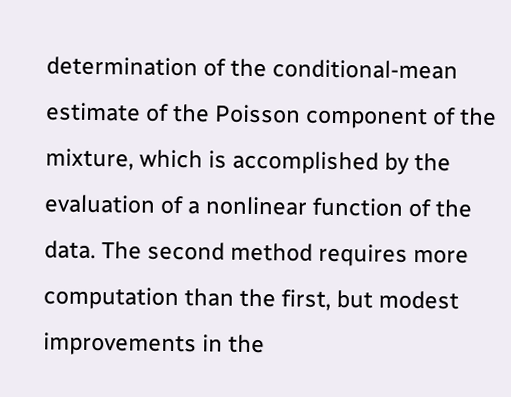determination of the conditional-mean estimate of the Poisson component of the mixture, which is accomplished by the evaluation of a nonlinear function of the data. The second method requires more computation than the first, but modest improvements in the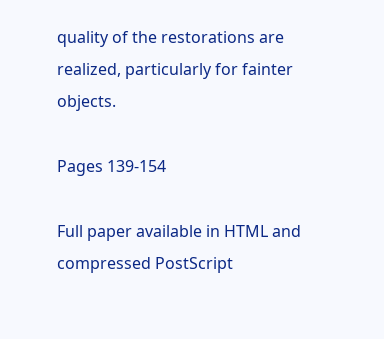quality of the restorations are realized, particularly for fainter objects.

Pages 139-154

Full paper available in HTML and compressed PostScript